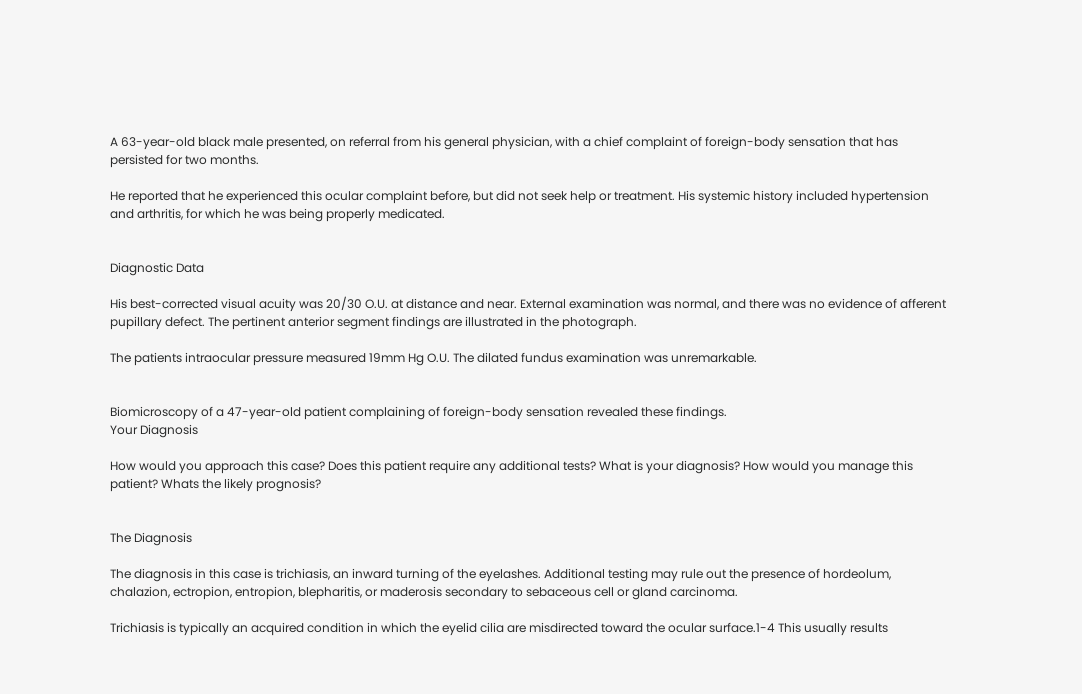A 63-year-old black male presented, on referral from his general physician, with a chief complaint of foreign-body sensation that has persisted for two months.

He reported that he experienced this ocular complaint before, but did not seek help or treatment. His systemic history included hypertension and arthritis, for which he was being properly medicated.


Diagnostic Data

His best-corrected visual acuity was 20/30 O.U. at distance and near. External examination was normal, and there was no evidence of afferent pupillary defect. The pertinent anterior segment findings are illustrated in the photograph.

The patients intraocular pressure measured 19mm Hg O.U. The dilated fundus examination was unremarkable.


Biomicroscopy of a 47-year-old patient complaining of foreign-body sensation revealed these findings.
Your Diagnosis

How would you approach this case? Does this patient require any additional tests? What is your diagnosis? How would you manage this patient? Whats the likely prognosis?


The Diagnosis

The diagnosis in this case is trichiasis, an inward turning of the eyelashes. Additional testing may rule out the presence of hordeolum, chalazion, ectropion, entropion, blepharitis, or maderosis secondary to sebaceous cell or gland carcinoma.

Trichiasis is typically an acquired condition in which the eyelid cilia are misdirected toward the ocular surface.1-4 This usually results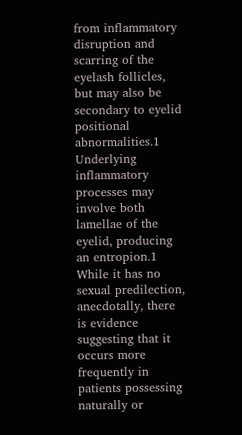from inflammatory disruption and scarring of the eyelash follicles, but may also be secondary to eyelid positional abnormalities.1 Underlying inflammatory processes may involve both lamellae of the eyelid, producing an entropion.1 While it has no sexual predilection, anecdotally, there is evidence suggesting that it occurs more frequently in patients possessing naturally or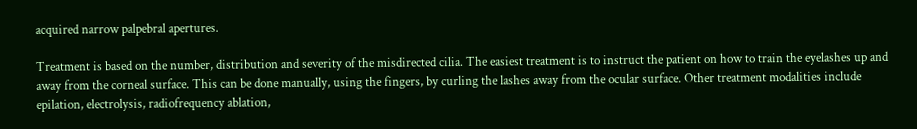acquired narrow palpebral apertures.

Treatment is based on the number, distribution and severity of the misdirected cilia. The easiest treatment is to instruct the patient on how to train the eyelashes up and away from the corneal surface. This can be done manually, using the fingers, by curling the lashes away from the ocular surface. Other treatment modalities include epilation, electrolysis, radiofrequency ablation,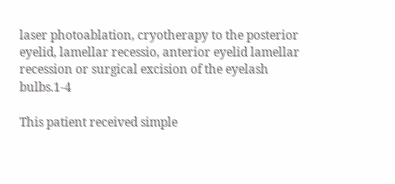laser photoablation, cryotherapy to the posterior eyelid, lamellar recessio, anterior eyelid lamellar recession or surgical excision of the eyelash bulbs.1-4

This patient received simple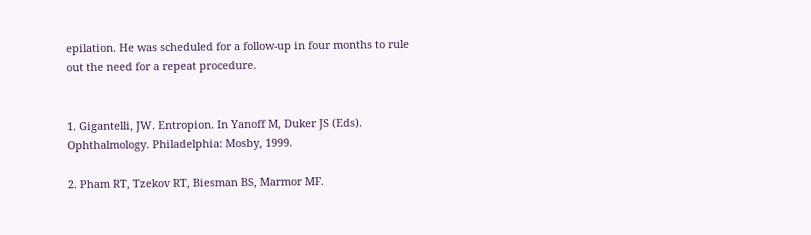epilation. He was scheduled for a follow-up in four months to rule out the need for a repeat procedure.


1. Gigantelli, JW. Entropion. In Yanoff M, Duker JS (Eds). Ophthalmology. Philadelphia: Mosby, 1999.

2. Pham RT, Tzekov RT, Biesman BS, Marmor MF.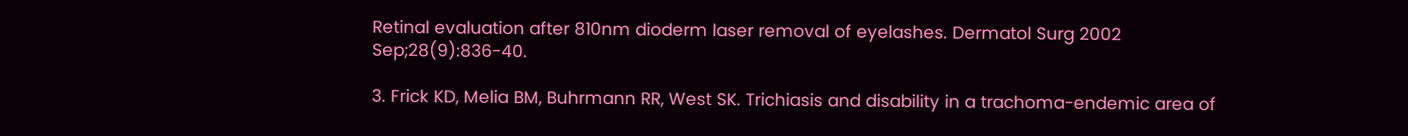Retinal evaluation after 810nm dioderm laser removal of eyelashes. Dermatol Surg 2002 Sep;28(9):836-40.

3. Frick KD, Melia BM, Buhrmann RR, West SK. Trichiasis and disability in a trachoma-endemic area of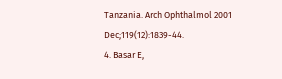Tanzania. Arch Ophthalmol 2001 Dec;119(12):1839-44.
4. Basar E,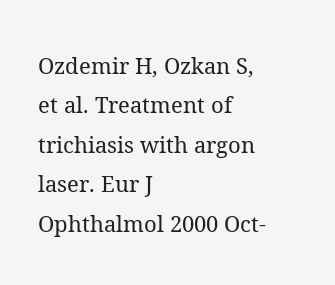Ozdemir H, Ozkan S, et al. Treatment of trichiasis with argon laser. Eur J Ophthalmol 2000 Oct-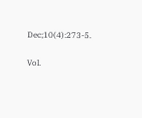Dec;10(4):273-5.

Vol.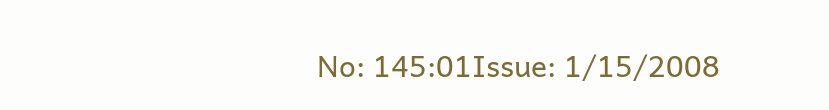No: 145:01Issue: 1/15/2008